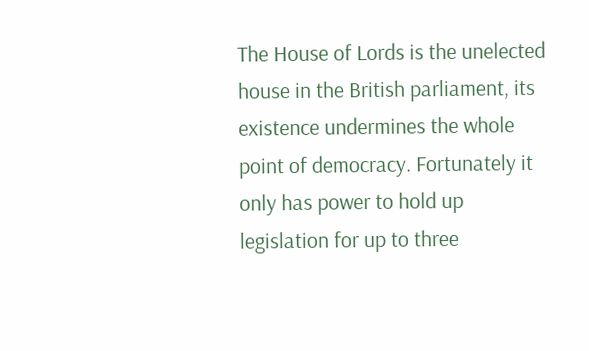The House of Lords is the unelected house in the British parliament, its existence undermines the whole point of democracy. Fortunately it only has power to hold up legislation for up to three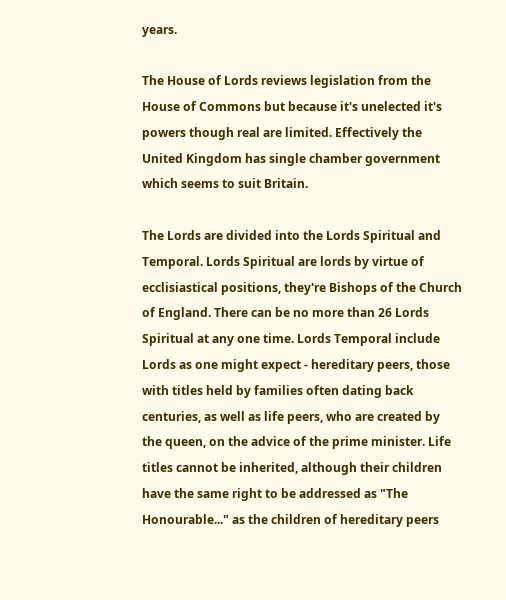years.

The House of Lords reviews legislation from the House of Commons but because it's unelected it's powers though real are limited. Effectively the United Kingdom has single chamber government which seems to suit Britain.

The Lords are divided into the Lords Spiritual and Temporal. Lords Spiritual are lords by virtue of ecclisiastical positions, they're Bishops of the Church of England. There can be no more than 26 Lords Spiritual at any one time. Lords Temporal include Lords as one might expect - hereditary peers, those with titles held by families often dating back centuries, as well as life peers, who are created by the queen, on the advice of the prime minister. Life titles cannot be inherited, although their children have the same right to be addressed as "The Honourable..." as the children of hereditary peers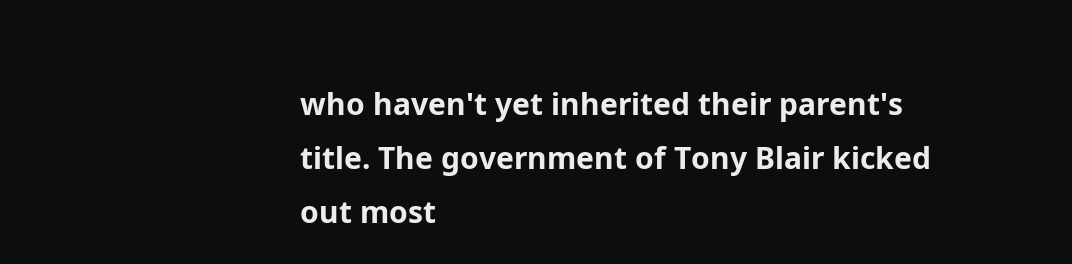who haven't yet inherited their parent's title. The government of Tony Blair kicked out most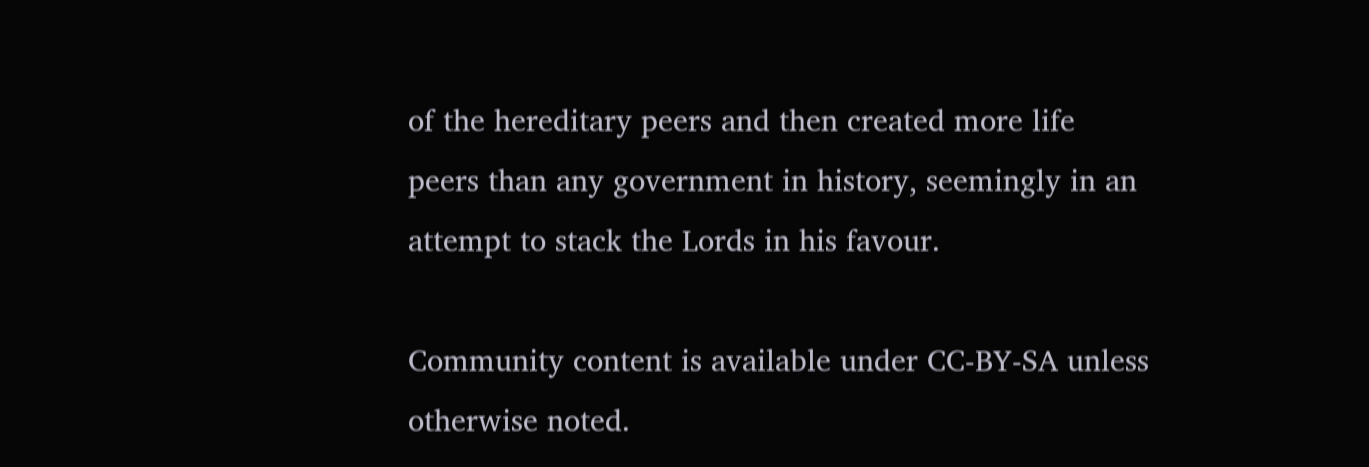of the hereditary peers and then created more life peers than any government in history, seemingly in an attempt to stack the Lords in his favour.

Community content is available under CC-BY-SA unless otherwise noted.